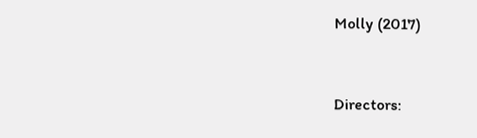Molly (2017)


Directors: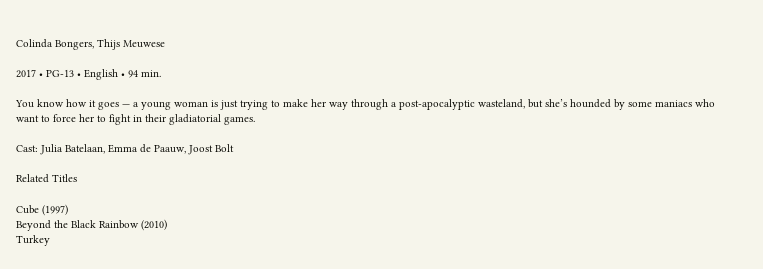Colinda Bongers, Thijs Meuwese

2017 • PG-13 • English • 94 min.

You know how it goes — a young woman is just trying to make her way through a post-apocalyptic wasteland, but she’s hounded by some maniacs who want to force her to fight in their gladiatorial games.

Cast: Julia Batelaan, Emma de Paauw, Joost Bolt

Related Titles

Cube (1997)
Beyond the Black Rainbow (2010)
Turkey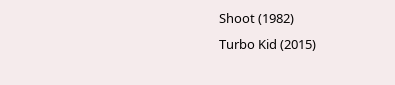Shoot (1982)
Turbo Kid (2015)